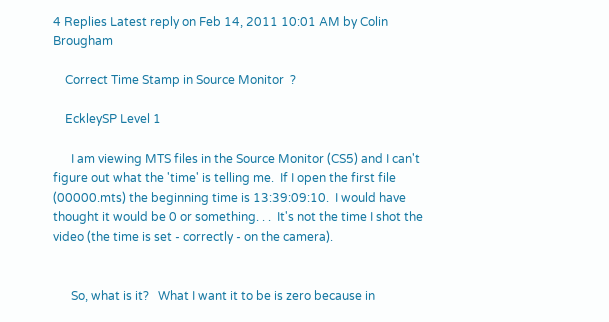4 Replies Latest reply on Feb 14, 2011 10:01 AM by Colin Brougham

    Correct Time Stamp in Source Monitor  ?

    EckleySP Level 1

      I am viewing MTS files in the Source Monitor (CS5) and I can't figure out what the 'time' is telling me.  If I open the first file (00000.mts) the beginning time is 13:39:09:10.  I would have thought it would be 0 or something. . .  It's not the time I shot the video (the time is set - correctly - on the camera).


      So, what is it?   What I want it to be is zero because in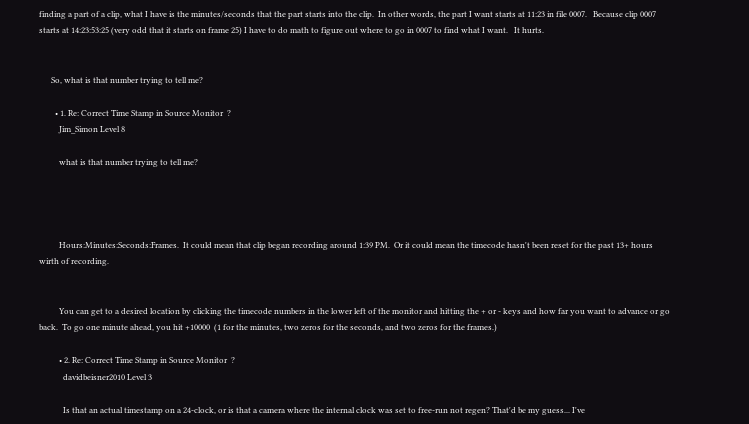finding a part of a clip, what I have is the minutes/seconds that the part starts into the clip.  In other words, the part I want starts at 11:23 in file 0007.   Because clip 0007 starts at 14:23:53:25 (very odd that it starts on frame 25) I have to do math to figure out where to go in 0007 to find what I want.   It hurts.


      So, what is that number trying to tell me?

        • 1. Re: Correct Time Stamp in Source Monitor  ?
          Jim_Simon Level 8

          what is that number trying to tell me?




          Hours:Minutes:Seconds:Frames.  It could mean that clip began recording around 1:39 PM.  Or it could mean the timecode hasn't been reset for the past 13+ hours wirth of recording.


          You can get to a desired location by clicking the timecode numbers in the lower left of the monitor and hitting the + or - keys and how far you want to advance or go back.  To go one minute ahead, you hit +10000  (1 for the minutes, two zeros for the seconds, and two zeros for the frames.)

          • 2. Re: Correct Time Stamp in Source Monitor  ?
            davidbeisner2010 Level 3

            Is that an actual timestamp on a 24-clock, or is that a camera where the internal clock was set to free-run not regen? That'd be my guess... I've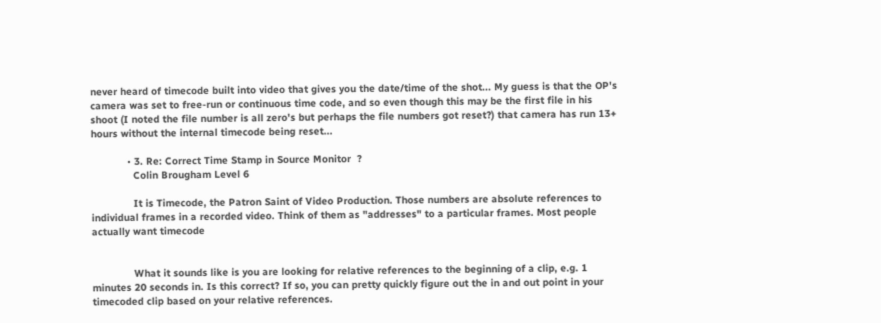never heard of timecode built into video that gives you the date/time of the shot... My guess is that the OP's camera was set to free-run or continuous time code, and so even though this may be the first file in his shoot (I noted the file number is all zero's but perhaps the file numbers got reset?) that camera has run 13+ hours without the internal timecode being reset...

            • 3. Re: Correct Time Stamp in Source Monitor  ?
              Colin Brougham Level 6

              It is Timecode, the Patron Saint of Video Production. Those numbers are absolute references to individual frames in a recorded video. Think of them as "addresses" to a particular frames. Most people actually want timecode


              What it sounds like is you are looking for relative references to the beginning of a clip, e.g. 1 minutes 20 seconds in. Is this correct? If so, you can pretty quickly figure out the in and out point in your timecoded clip based on your relative references.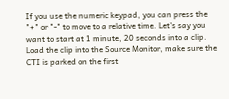If you use the numeric keypad, you can press the "+" or "-" to move to a relative time. Let's say you want to start at 1 minute, 20 seconds into a clip. Load the clip into the Source Monitor, make sure the CTI is parked on the first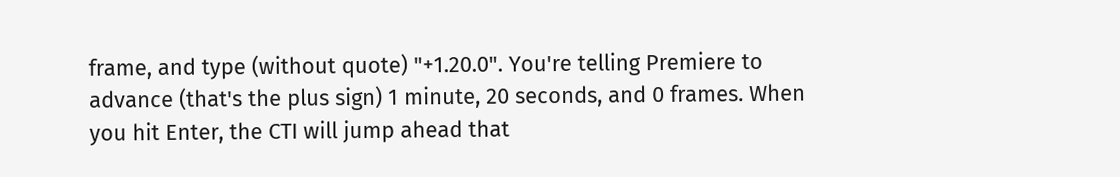frame, and type (without quote) "+1.20.0". You're telling Premiere to advance (that's the plus sign) 1 minute, 20 seconds, and 0 frames. When you hit Enter, the CTI will jump ahead that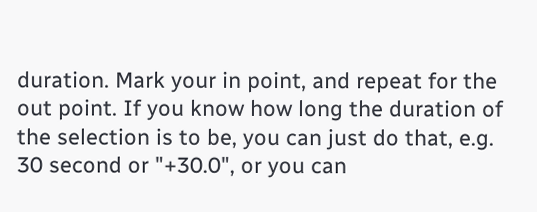duration. Mark your in point, and repeat for the out point. If you know how long the duration of the selection is to be, you can just do that, e.g. 30 second or "+30.0", or you can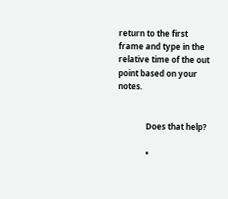return to the first frame and type in the relative time of the out point based on your notes.


              Does that help?

              •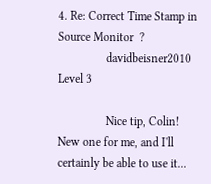4. Re: Correct Time Stamp in Source Monitor  ?
                davidbeisner2010 Level 3

                Nice tip, Colin! New one for me, and I'll certainly be able to use it...